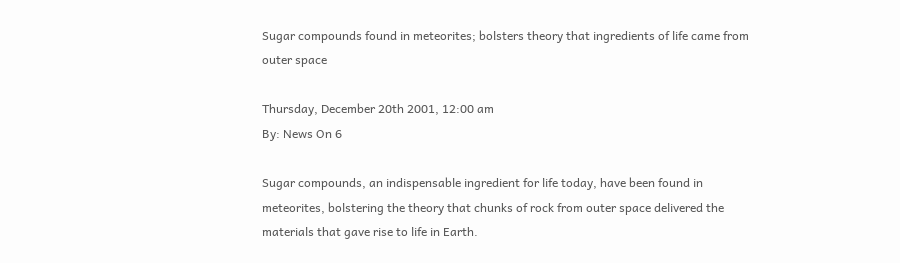Sugar compounds found in meteorites; bolsters theory that ingredients of life came from outer space

Thursday, December 20th 2001, 12:00 am
By: News On 6

Sugar compounds, an indispensable ingredient for life today, have been found in meteorites, bolstering the theory that chunks of rock from outer space delivered the materials that gave rise to life in Earth.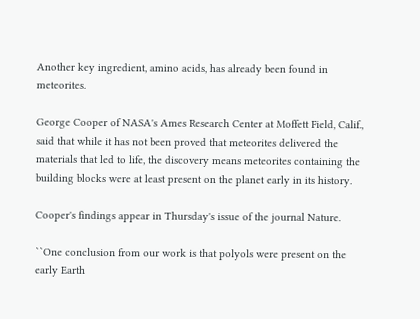Another key ingredient, amino acids, has already been found in meteorites.

George Cooper of NASA's Ames Research Center at Moffett Field, Calif., said that while it has not been proved that meteorites delivered the materials that led to life, the discovery means meteorites containing the building blocks were at least present on the planet early in its history.

Cooper's findings appear in Thursday's issue of the journal Nature.

``One conclusion from our work is that polyols were present on the early Earth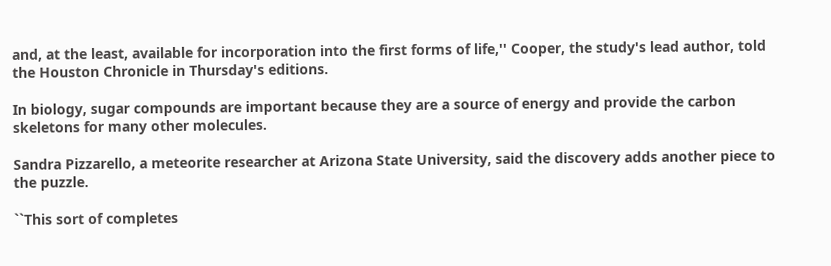and, at the least, available for incorporation into the first forms of life,'' Cooper, the study's lead author, told the Houston Chronicle in Thursday's editions.

In biology, sugar compounds are important because they are a source of energy and provide the carbon skeletons for many other molecules.

Sandra Pizzarello, a meteorite researcher at Arizona State University, said the discovery adds another piece to the puzzle.

``This sort of completes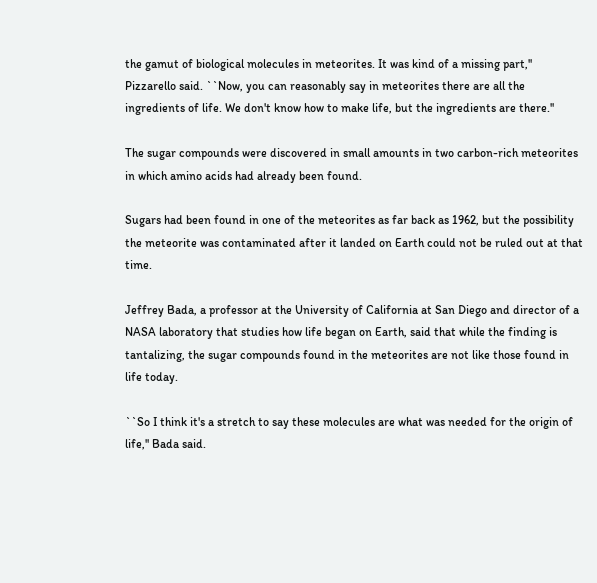the gamut of biological molecules in meteorites. It was kind of a missing part,'' Pizzarello said. ``Now, you can reasonably say in meteorites there are all the ingredients of life. We don't know how to make life, but the ingredients are there.''

The sugar compounds were discovered in small amounts in two carbon-rich meteorites in which amino acids had already been found.

Sugars had been found in one of the meteorites as far back as 1962, but the possibility the meteorite was contaminated after it landed on Earth could not be ruled out at that time.

Jeffrey Bada, a professor at the University of California at San Diego and director of a NASA laboratory that studies how life began on Earth, said that while the finding is tantalizing, the sugar compounds found in the meteorites are not like those found in life today.

``So I think it's a stretch to say these molecules are what was needed for the origin of life,'' Bada said.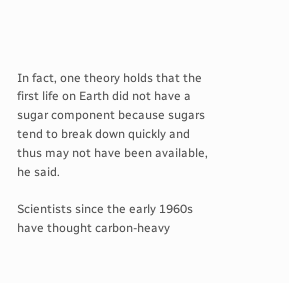In fact, one theory holds that the first life on Earth did not have a sugar component because sugars tend to break down quickly and thus may not have been available, he said.

Scientists since the early 1960s have thought carbon-heavy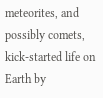meteorites, and possibly comets, kick-started life on Earth by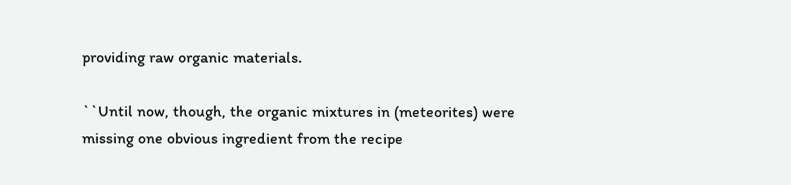providing raw organic materials.

``Until now, though, the organic mixtures in (meteorites) were missing one obvious ingredient from the recipe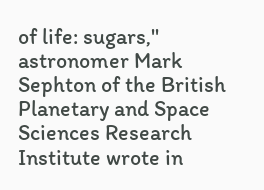of life: sugars,'' astronomer Mark Sephton of the British Planetary and Space Sciences Research Institute wrote in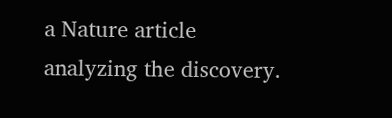a Nature article analyzing the discovery.